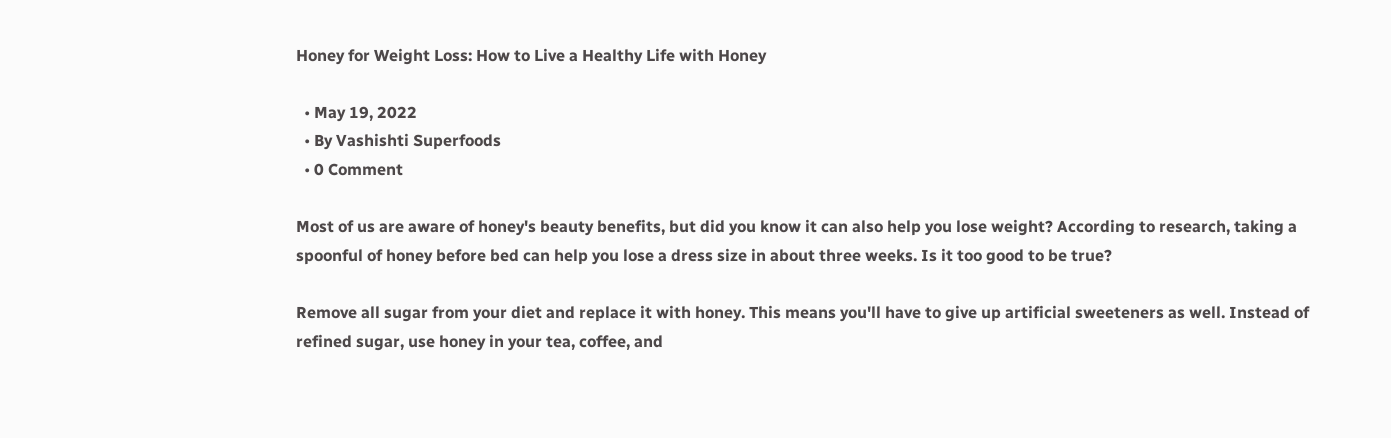Honey for Weight Loss: How to Live a Healthy Life with Honey

  • May 19, 2022
  • By Vashishti Superfoods
  • 0 Comment

Most of us are aware of honey's beauty benefits, but did you know it can also help you lose weight? According to research, taking a spoonful of honey before bed can help you lose a dress size in about three weeks. Is it too good to be true?

Remove all sugar from your diet and replace it with honey. This means you'll have to give up artificial sweeteners as well. Instead of refined sugar, use honey in your tea, coffee, and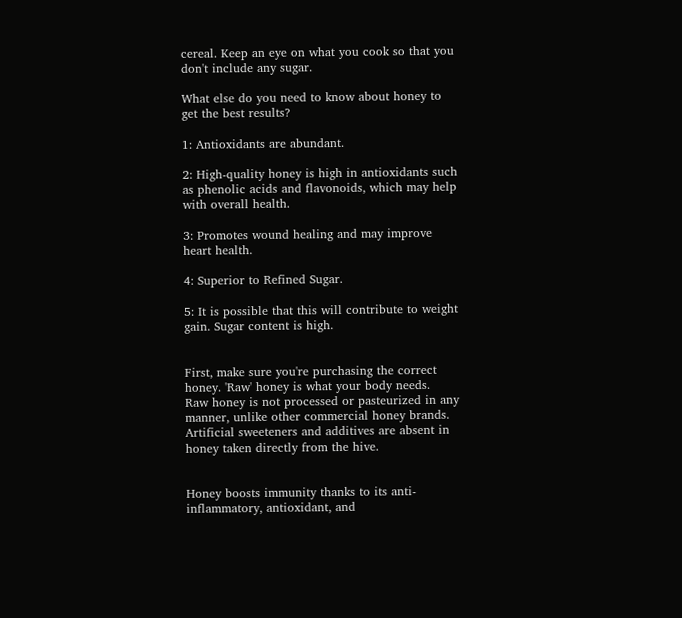cereal. Keep an eye on what you cook so that you don't include any sugar.

What else do you need to know about honey to get the best results?

1: Antioxidants are abundant.

2: High-quality honey is high in antioxidants such as phenolic acids and flavonoids, which may help with overall health.

3: Promotes wound healing and may improve heart health.

4: Superior to Refined Sugar.

5: It is possible that this will contribute to weight gain. Sugar content is high.


First, make sure you're purchasing the correct honey. 'Raw' honey is what your body needs.  Raw honey is not processed or pasteurized in any manner, unlike other commercial honey brands. Artificial sweeteners and additives are absent in honey taken directly from the hive.


Honey boosts immunity thanks to its anti-inflammatory, antioxidant, and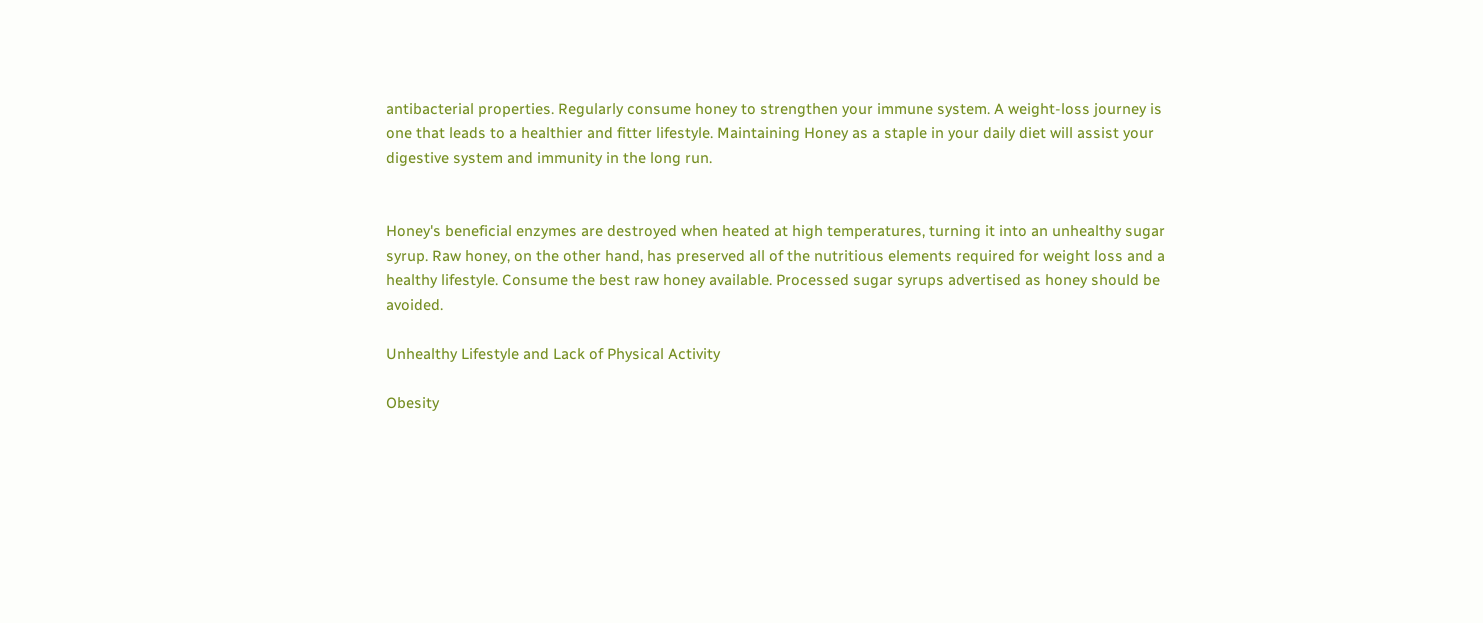antibacterial properties. Regularly consume honey to strengthen your immune system. A weight-loss journey is one that leads to a healthier and fitter lifestyle. Maintaining Honey as a staple in your daily diet will assist your digestive system and immunity in the long run.


Honey's beneficial enzymes are destroyed when heated at high temperatures, turning it into an unhealthy sugar syrup. Raw honey, on the other hand, has preserved all of the nutritious elements required for weight loss and a healthy lifestyle. Consume the best raw honey available. Processed sugar syrups advertised as honey should be avoided.

Unhealthy Lifestyle and Lack of Physical Activity

Obesity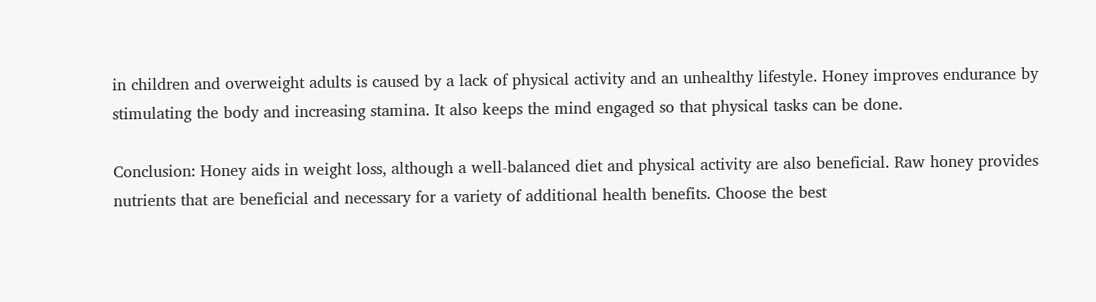in children and overweight adults is caused by a lack of physical activity and an unhealthy lifestyle. Honey improves endurance by stimulating the body and increasing stamina. It also keeps the mind engaged so that physical tasks can be done.

Conclusion: Honey aids in weight loss, although a well-balanced diet and physical activity are also beneficial. Raw honey provides nutrients that are beneficial and necessary for a variety of additional health benefits. Choose the best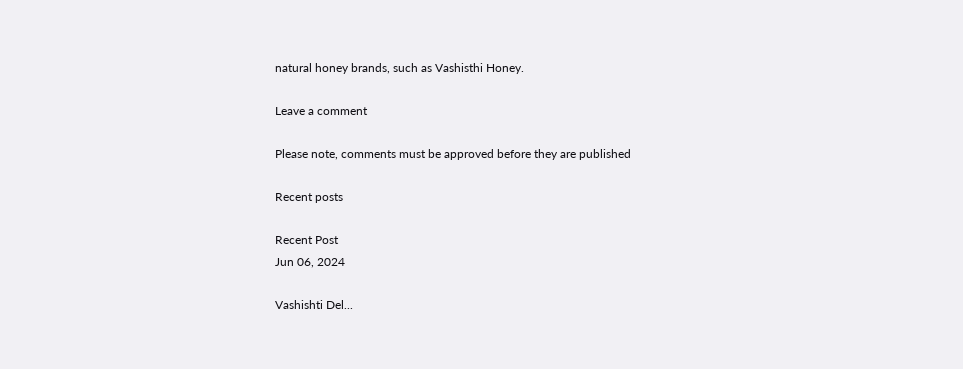natural honey brands, such as Vashisthi Honey.

Leave a comment

Please note, comments must be approved before they are published

Recent posts

Recent Post
Jun 06, 2024

Vashishti Del...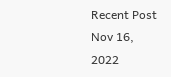Recent Post
Nov 16, 2022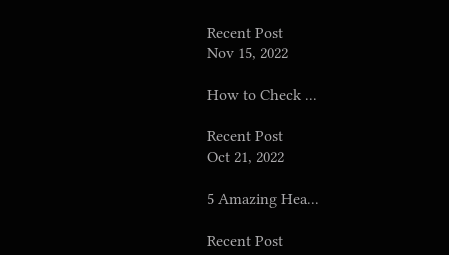Recent Post
Nov 15, 2022

How to Check ...

Recent Post
Oct 21, 2022

5 Amazing Hea...

Recent Post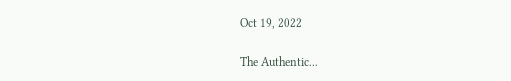Oct 19, 2022

The Authentic...